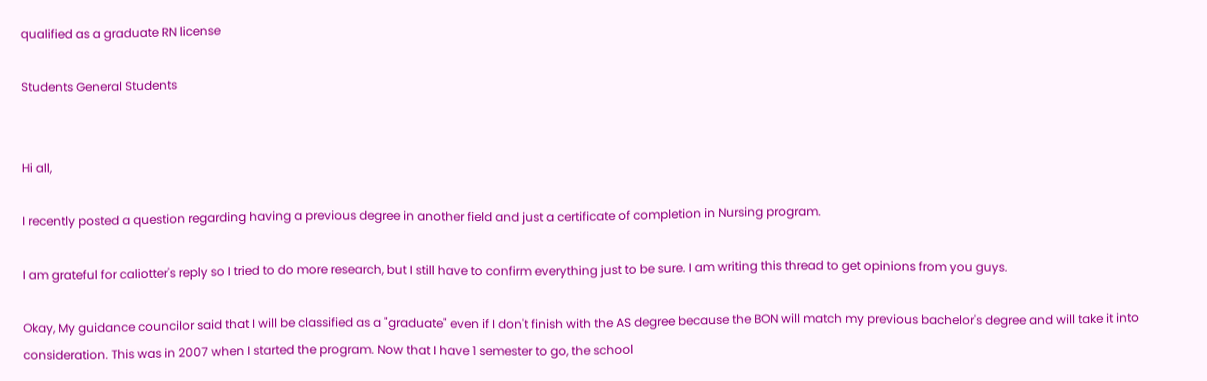qualified as a graduate RN license

Students General Students


Hi all,

I recently posted a question regarding having a previous degree in another field and just a certificate of completion in Nursing program.

I am grateful for caliotter's reply so I tried to do more research, but I still have to confirm everything just to be sure. I am writing this thread to get opinions from you guys.

Okay, My guidance councilor said that I will be classified as a "graduate" even if I don't finish with the AS degree because the BON will match my previous bachelor's degree and will take it into consideration. This was in 2007 when I started the program. Now that I have 1 semester to go, the school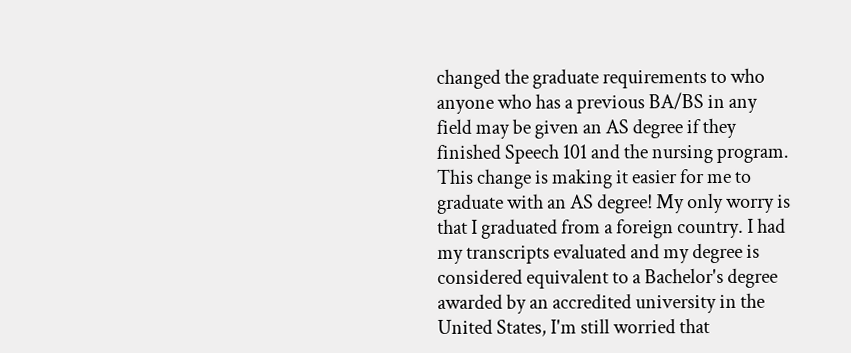changed the graduate requirements to who anyone who has a previous BA/BS in any field may be given an AS degree if they finished Speech 101 and the nursing program. This change is making it easier for me to graduate with an AS degree! My only worry is that I graduated from a foreign country. I had my transcripts evaluated and my degree is considered equivalent to a Bachelor's degree awarded by an accredited university in the United States, I'm still worried that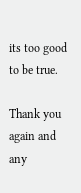its too good to be true.

Thank you again and any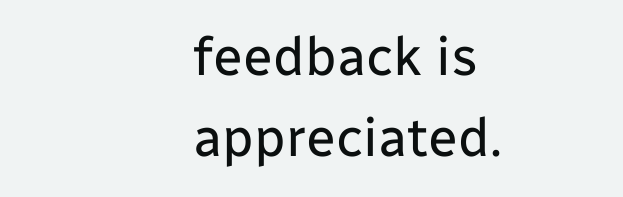feedback is appreciated.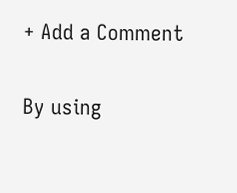+ Add a Comment

By using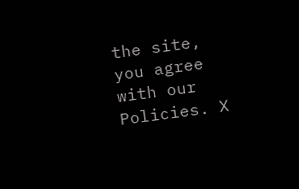the site, you agree with our Policies. X